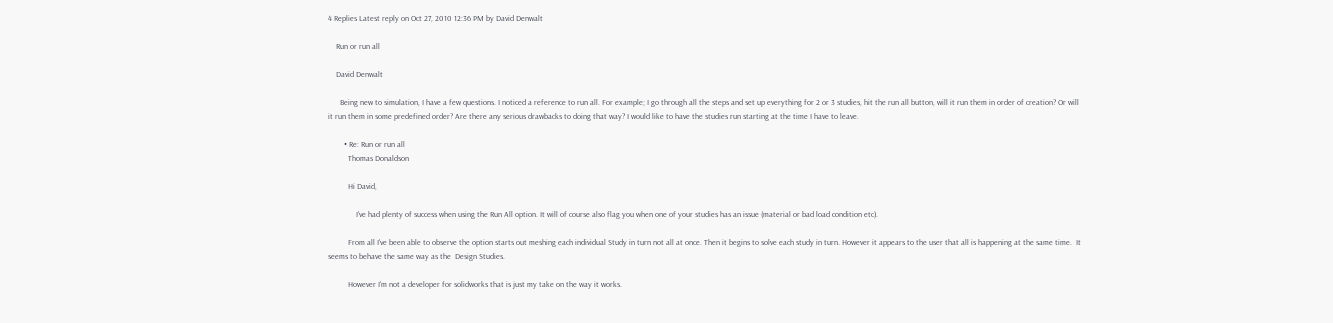4 Replies Latest reply on Oct 27, 2010 12:36 PM by David Denwalt

    Run or run all

    David Denwalt

      Being new to simulation, I have a few questions. I noticed a reference to run all. For example; I go through all the steps and set up everything for 2 or 3 studies, hit the run all button, will it run them in order of creation? Or will it run them in some predefined order? Are there any serious drawbacks to doing that way? I would like to have the studies run starting at the time I have to leave.

        • Re: Run or run all
          Thomas Donaldson

          Hi David,

              I've had plenty of success when using the Run All option. It will of course also flag you when one of your studies has an issue (material or bad load condition etc).

          From all I've been able to observe the option starts out meshing each individual Study in turn not all at once. Then it begins to solve each study in turn. However it appears to the user that all is happening at the same time.  It seems to behave the same way as the  Design Studies.

          However I'm not a developer for solidworks that is just my take on the way it works.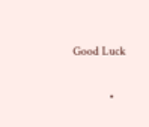Good Luck

            •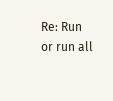Re: Run or run all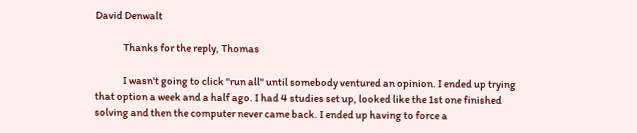David Denwalt

              Thanks for the reply, Thomas

              I wasn't going to click "run all" until somebody ventured an opinion. I ended up trying that option a week and a half ago. I had 4 studies set up, looked like the 1st one finished solving and then the computer never came back. I ended up having to force a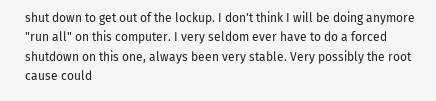shut down to get out of the lockup. I don't think I will be doing anymore "run all" on this computer. I very seldom ever have to do a forced shutdown on this one, always been very stable. Very possibly the root cause could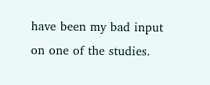have been my bad input on one of the studies.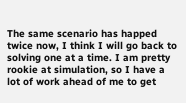The same scenario has happed twice now, I think I will go back to solving one at a time. I am pretty rookie at simulation, so I have a lot of work ahead of me to get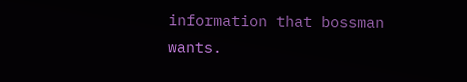information that bossman wants.